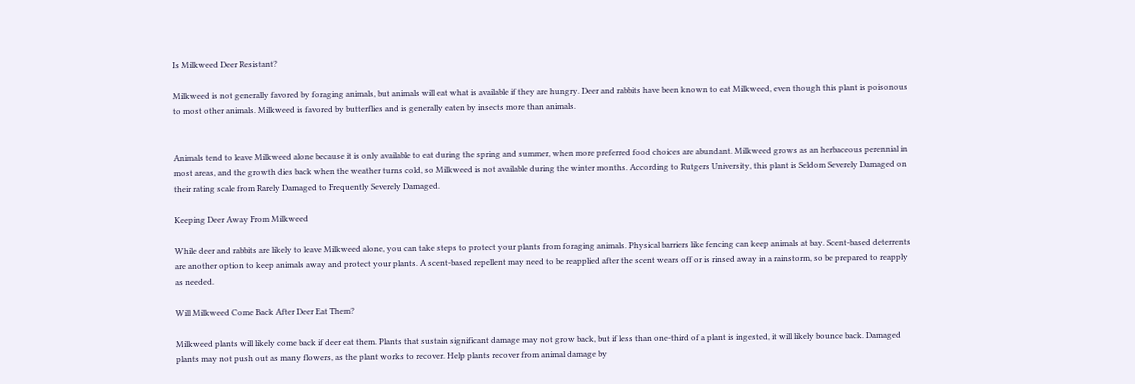Is Milkweed Deer Resistant?

Milkweed is not generally favored by foraging animals, but animals will eat what is available if they are hungry. Deer and rabbits have been known to eat Milkweed, even though this plant is poisonous to most other animals. Milkweed is favored by butterflies and is generally eaten by insects more than animals.


Animals tend to leave Milkweed alone because it is only available to eat during the spring and summer, when more preferred food choices are abundant. Milkweed grows as an herbaceous perennial in most areas, and the growth dies back when the weather turns cold, so Milkweed is not available during the winter months. According to Rutgers University, this plant is Seldom Severely Damaged on their rating scale from Rarely Damaged to Frequently Severely Damaged.

Keeping Deer Away From Milkweed

While deer and rabbits are likely to leave Milkweed alone, you can take steps to protect your plants from foraging animals. Physical barriers like fencing can keep animals at bay. Scent-based deterrents are another option to keep animals away and protect your plants. A scent-based repellent may need to be reapplied after the scent wears off or is rinsed away in a rainstorm, so be prepared to reapply as needed.

Will Milkweed Come Back After Deer Eat Them?

Milkweed plants will likely come back if deer eat them. Plants that sustain significant damage may not grow back, but if less than one-third of a plant is ingested, it will likely bounce back. Damaged plants may not push out as many flowers, as the plant works to recover. Help plants recover from animal damage by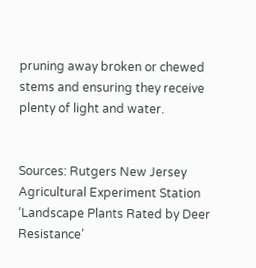pruning away broken or chewed stems and ensuring they receive plenty of light and water.


Sources: Rutgers New Jersey Agricultural Experiment Station ‘Landscape Plants Rated by Deer Resistance’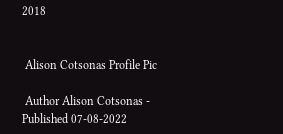2018


 Alison Cotsonas Profile Pic

 Author Alison Cotsonas - Published 07-08-2022